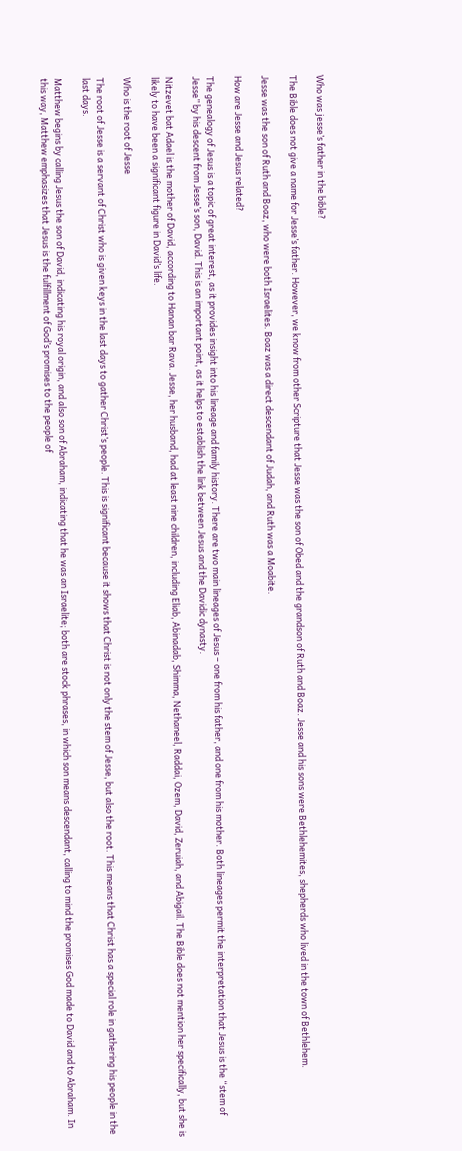Who was jesse’s father in the bible?

The Bible does not give a name for Jesse’s father. However, we know from other Scripture that Jesse was the son of Obed and the grandson of Ruth and Boaz. Jesse and his sons were Bethlehemites, shepherds who lived in the town of Bethlehem.

Jesse was the son of Ruth and Boaz, who were both Israelites. Boaz was a direct descendant of Judah, and Ruth was a Moabite.

How are Jesse and Jesus related?

The genealogy of Jesus is a topic of great interest, as it provides insight into his lineage and family history. There are two main lineages of Jesus – one from his father, and one from his mother. Both lineages permit the interpretation that Jesus is the “stem of Jesse” by his descent from Jesse’s son, David. This is an important point, as it helps to establish the link between Jesus and the Davidic dynasty.

Nitzevet bat Adael is the mother of David, according to Hanan bar Rava. Jesse, her husband, had at least nine children, including Eliab, Abinadab, Shimma, Nethaneel, Raddai, Ozem, David, Zeruiah, and Abigail. The Bible does not mention her specifically, but she is likely to have been a significant figure in David’s life.

Who is the root of Jesse

The root of Jesse is a servant of Christ who is given keys in the last days to gather Christ’s people. This is significant because it shows that Christ is not only the stem of Jesse, but also the root. This means that Christ has a special role in gathering his people in the last days.

Matthew begins by calling Jesus the son of David, indicating his royal origin, and also son of Abraham, indicating that he was an Israelite; both are stock phrases, in which son means descendant, calling to mind the promises God made to David and to Abraham. In this way, Matthew emphasizes that Jesus is the fulfillment of God’s promises to the people of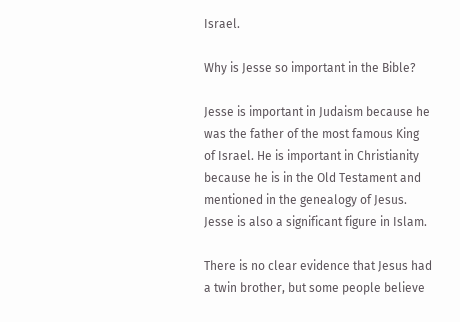Israel.

Why is Jesse so important in the Bible?

Jesse is important in Judaism because he was the father of the most famous King of Israel. He is important in Christianity because he is in the Old Testament and mentioned in the genealogy of Jesus. Jesse is also a significant figure in Islam.

There is no clear evidence that Jesus had a twin brother, but some people believe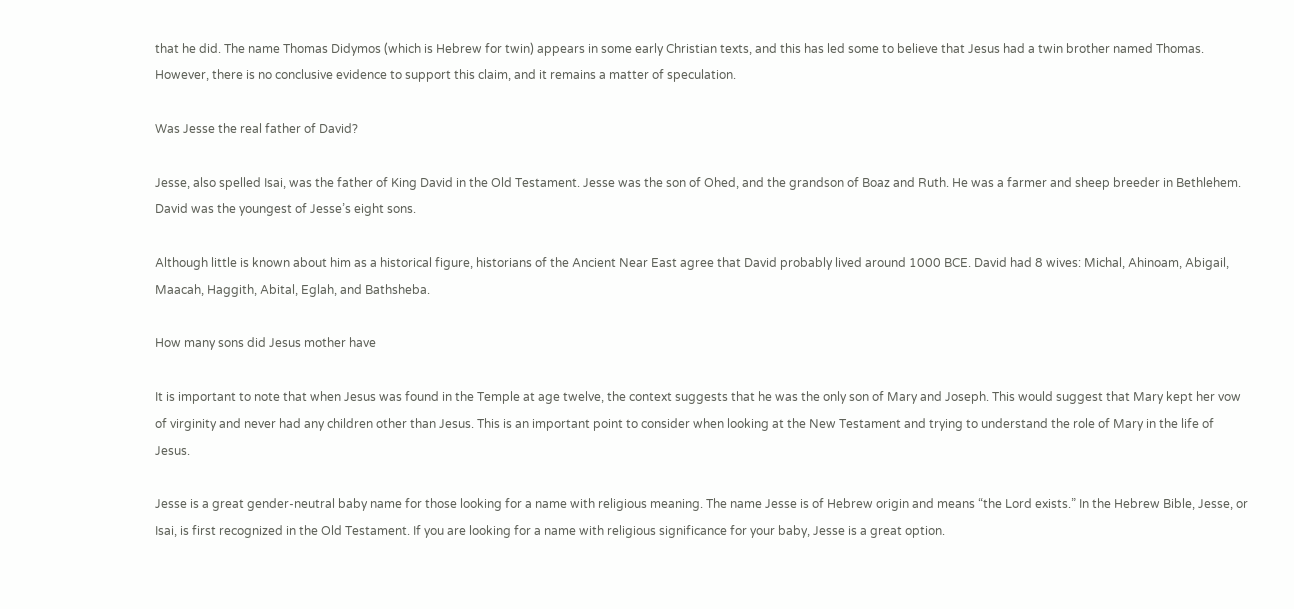that he did. The name Thomas Didymos (which is Hebrew for twin) appears in some early Christian texts, and this has led some to believe that Jesus had a twin brother named Thomas. However, there is no conclusive evidence to support this claim, and it remains a matter of speculation.

Was Jesse the real father of David?

Jesse, also spelled Isai, was the father of King David in the Old Testament. Jesse was the son of Ohed, and the grandson of Boaz and Ruth. He was a farmer and sheep breeder in Bethlehem. David was the youngest of Jesse’s eight sons.

Although little is known about him as a historical figure, historians of the Ancient Near East agree that David probably lived around 1000 BCE. David had 8 wives: Michal, Ahinoam, Abigail, Maacah, Haggith, Abital, Eglah, and Bathsheba.

How many sons did Jesus mother have

It is important to note that when Jesus was found in the Temple at age twelve, the context suggests that he was the only son of Mary and Joseph. This would suggest that Mary kept her vow of virginity and never had any children other than Jesus. This is an important point to consider when looking at the New Testament and trying to understand the role of Mary in the life of Jesus.

Jesse is a great gender-neutral baby name for those looking for a name with religious meaning. The name Jesse is of Hebrew origin and means “the Lord exists.” In the Hebrew Bible, Jesse, or Isai, is first recognized in the Old Testament. If you are looking for a name with religious significance for your baby, Jesse is a great option.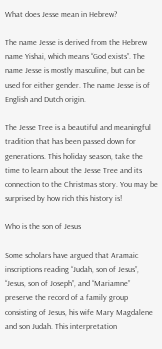What does Jesse mean in Hebrew?

The name Jesse is derived from the Hebrew name Yishai, which means “God exists”. The name Jesse is mostly masculine, but can be used for either gender. The name Jesse is of English and Dutch origin.

The Jesse Tree is a beautiful and meaningful tradition that has been passed down for generations. This holiday season, take the time to learn about the Jesse Tree and its connection to the Christmas story. You may be surprised by how rich this history is!

Who is the son of Jesus

Some scholars have argued that Aramaic inscriptions reading “Judah, son of Jesus”, “Jesus, son of Joseph”, and “Mariamne” preserve the record of a family group consisting of Jesus, his wife Mary Magdalene and son Judah. This interpretation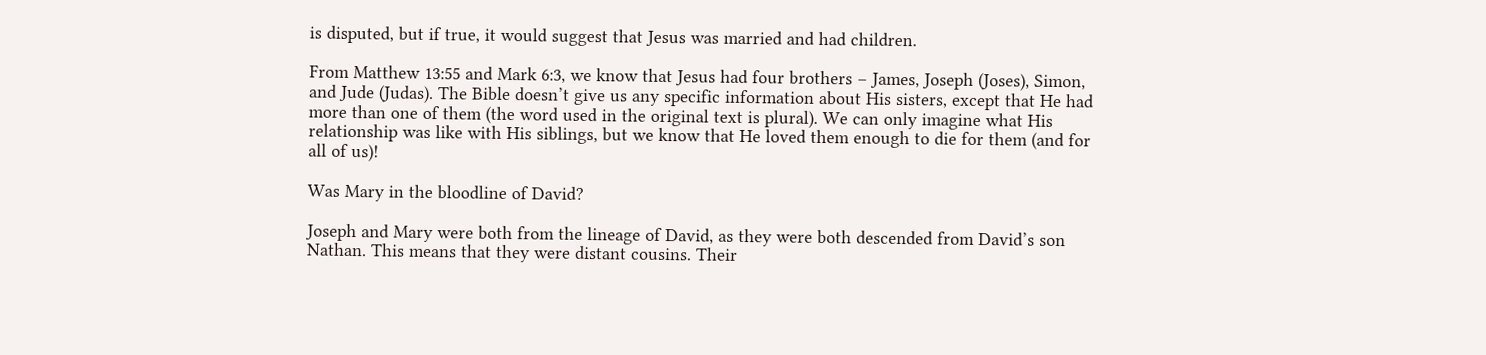is disputed, but if true, it would suggest that Jesus was married and had children.

From Matthew 13:55 and Mark 6:3, we know that Jesus had four brothers – James, Joseph (Joses), Simon, and Jude (Judas). The Bible doesn’t give us any specific information about His sisters, except that He had more than one of them (the word used in the original text is plural). We can only imagine what His relationship was like with His siblings, but we know that He loved them enough to die for them (and for all of us)!

Was Mary in the bloodline of David?

Joseph and Mary were both from the lineage of David, as they were both descended from David’s son Nathan. This means that they were distant cousins. Their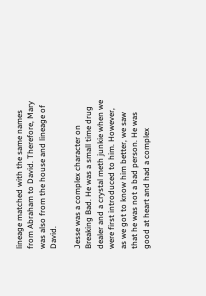lineage matched with the same names from Abraham to David. Therefore, Mary was also from the house and lineage of David.

Jesse was a complex character on Breaking Bad. He was a small time drug dealer and a crystal meth junkie when we were first introduced to him. However, as we got to know him better, we saw that he was not a bad person. He was good at heart and had a complex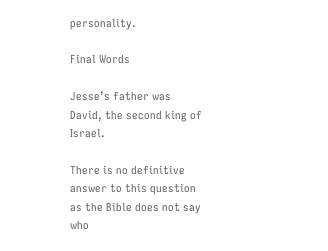personality.

Final Words

Jesse’s father was David, the second king of Israel.

There is no definitive answer to this question as the Bible does not say who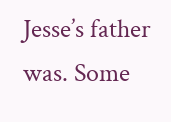Jesse’s father was. Some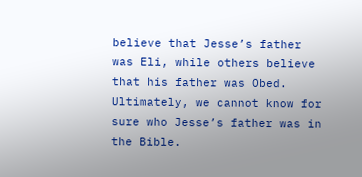believe that Jesse’s father was Eli, while others believe that his father was Obed. Ultimately, we cannot know for sure who Jesse’s father was in the Bible.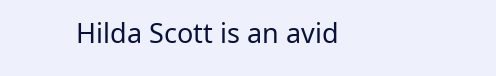Hilda Scott is an avid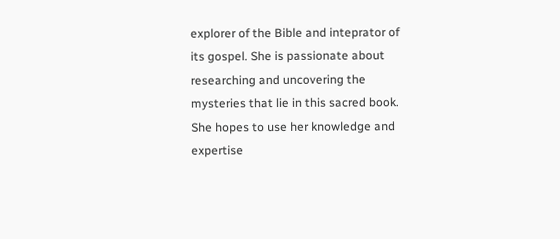explorer of the Bible and inteprator of its gospel. She is passionate about researching and uncovering the mysteries that lie in this sacred book. She hopes to use her knowledge and expertise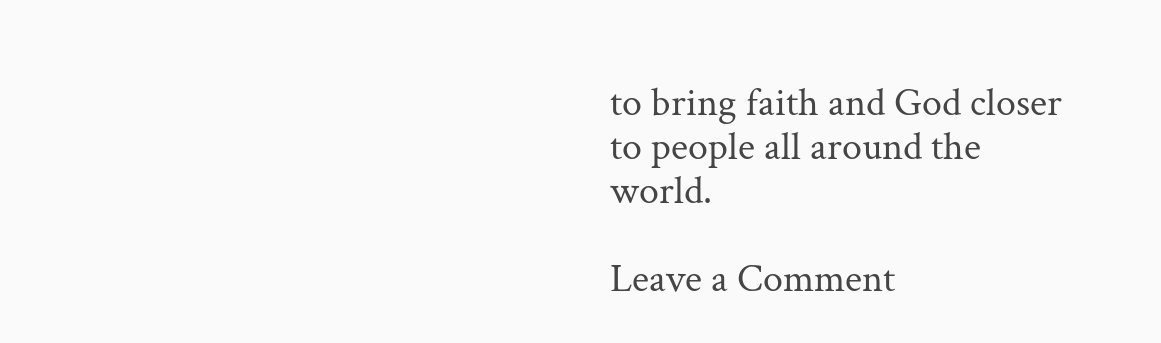to bring faith and God closer to people all around the world.

Leave a Comment